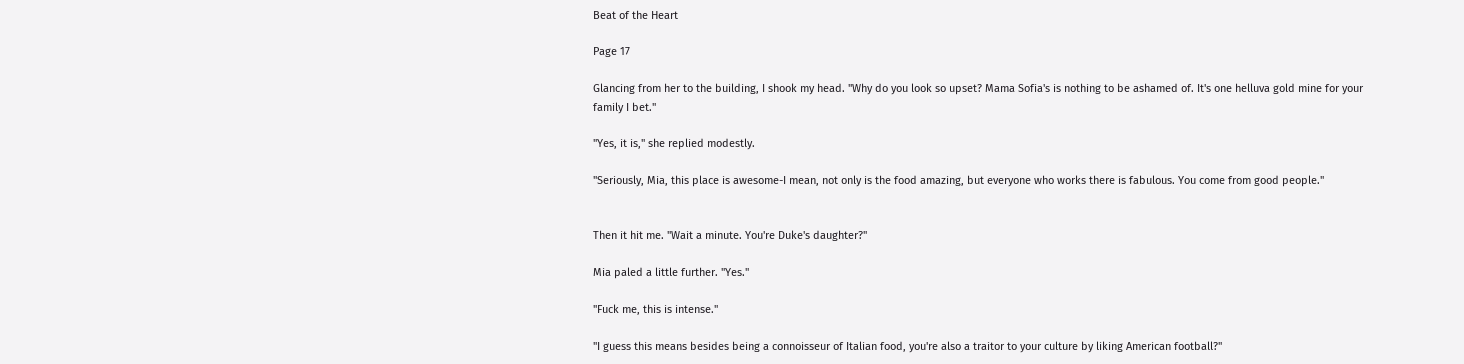Beat of the Heart

Page 17

Glancing from her to the building, I shook my head. "Why do you look so upset? Mama Sofia's is nothing to be ashamed of. It's one helluva gold mine for your family I bet."

"Yes, it is," she replied modestly.

"Seriously, Mia, this place is awesome-I mean, not only is the food amazing, but everyone who works there is fabulous. You come from good people."


Then it hit me. "Wait a minute. You're Duke's daughter?"

Mia paled a little further. "Yes."

"Fuck me, this is intense."

"I guess this means besides being a connoisseur of Italian food, you're also a traitor to your culture by liking American football?"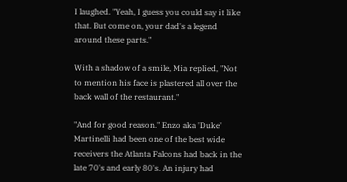I laughed. "Yeah, I guess you could say it like that. But come on, your dad's a legend around these parts."

With a shadow of a smile, Mia replied, "Not to mention his face is plastered all over the back wall of the restaurant."

"And for good reason." Enzo aka 'Duke' Martinelli had been one of the best wide receivers the Atlanta Falcons had back in the late 70's and early 80's. An injury had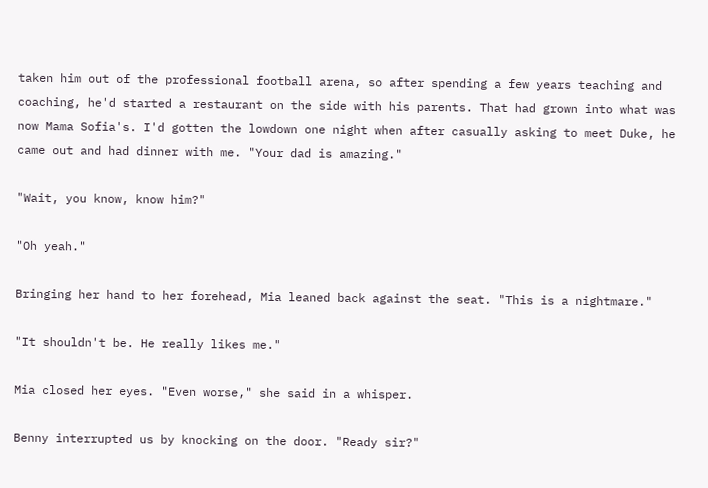taken him out of the professional football arena, so after spending a few years teaching and coaching, he'd started a restaurant on the side with his parents. That had grown into what was now Mama Sofia's. I'd gotten the lowdown one night when after casually asking to meet Duke, he came out and had dinner with me. "Your dad is amazing."

"Wait, you know, know him?"

"Oh yeah."

Bringing her hand to her forehead, Mia leaned back against the seat. "This is a nightmare."

"It shouldn't be. He really likes me."

Mia closed her eyes. "Even worse," she said in a whisper.

Benny interrupted us by knocking on the door. "Ready sir?"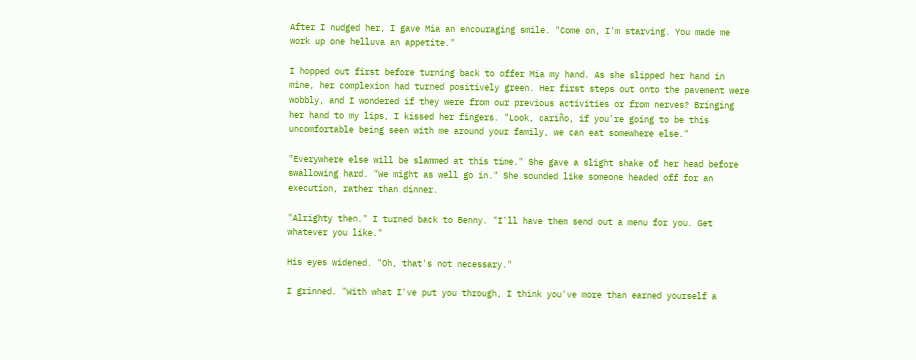After I nudged her, I gave Mia an encouraging smile. "Come on, I'm starving. You made me work up one helluva an appetite."

I hopped out first before turning back to offer Mia my hand. As she slipped her hand in mine, her complexion had turned positively green. Her first steps out onto the pavement were wobbly, and I wondered if they were from our previous activities or from nerves? Bringing her hand to my lips, I kissed her fingers. "Look, cariño, if you're going to be this uncomfortable being seen with me around your family, we can eat somewhere else."

"Everywhere else will be slammed at this time." She gave a slight shake of her head before swallowing hard. "We might as well go in." She sounded like someone headed off for an execution, rather than dinner.

"Alrighty then." I turned back to Benny. "I'll have them send out a menu for you. Get whatever you like."

His eyes widened. "Oh, that's not necessary."

I grinned. "With what I've put you through, I think you've more than earned yourself a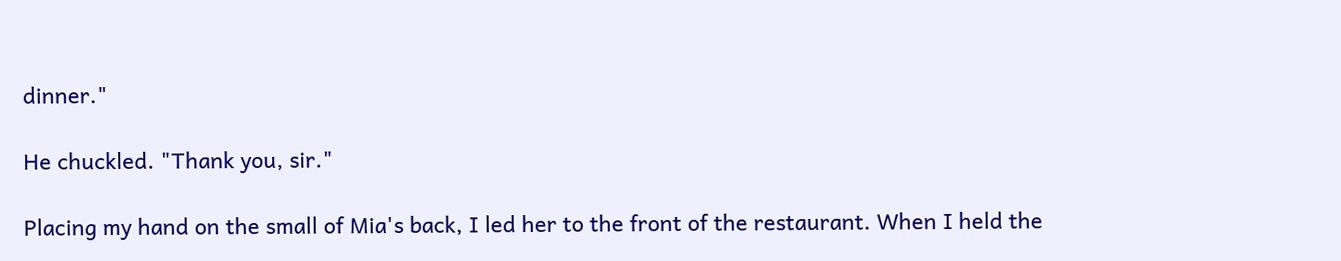dinner."

He chuckled. "Thank you, sir."

Placing my hand on the small of Mia's back, I led her to the front of the restaurant. When I held the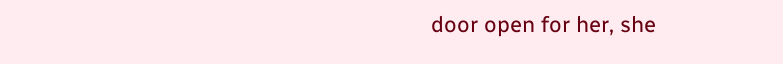door open for her, she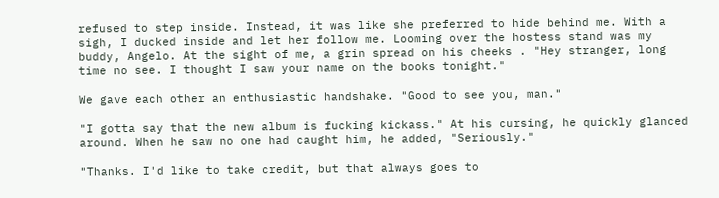refused to step inside. Instead, it was like she preferred to hide behind me. With a sigh, I ducked inside and let her follow me. Looming over the hostess stand was my buddy, Angelo. At the sight of me, a grin spread on his cheeks . "Hey stranger, long time no see. I thought I saw your name on the books tonight."

We gave each other an enthusiastic handshake. "Good to see you, man."

"I gotta say that the new album is fucking kickass." At his cursing, he quickly glanced around. When he saw no one had caught him, he added, "Seriously."

"Thanks. I'd like to take credit, but that always goes to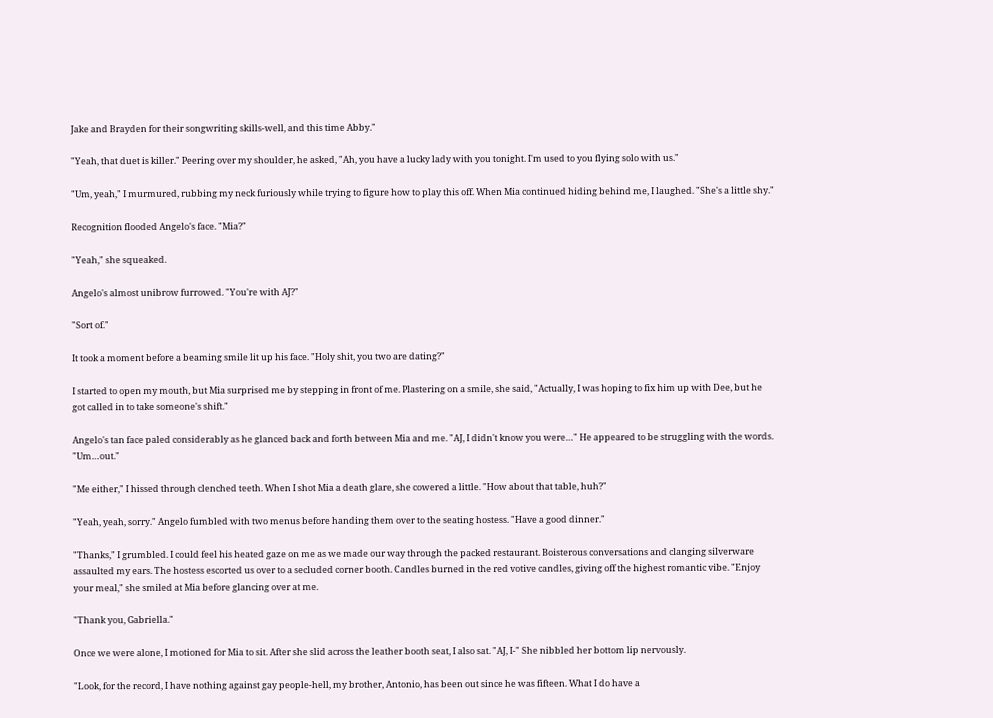Jake and Brayden for their songwriting skills-well, and this time Abby."

"Yeah, that duet is killer." Peering over my shoulder, he asked, "Ah, you have a lucky lady with you tonight. I'm used to you flying solo with us."

"Um, yeah," I murmured, rubbing my neck furiously while trying to figure how to play this off. When Mia continued hiding behind me, I laughed. "She's a little shy."

Recognition flooded Angelo's face. "Mia?"

"Yeah," she squeaked.

Angelo's almost unibrow furrowed. "You're with AJ?"

"Sort of."

It took a moment before a beaming smile lit up his face. "Holy shit, you two are dating?"

I started to open my mouth, but Mia surprised me by stepping in front of me. Plastering on a smile, she said, "Actually, I was hoping to fix him up with Dee, but he got called in to take someone's shift."

Angelo's tan face paled considerably as he glanced back and forth between Mia and me. "AJ, I didn't know you were…" He appeared to be struggling with the words. "Um…out."

"Me either," I hissed through clenched teeth. When I shot Mia a death glare, she cowered a little. "How about that table, huh?"

"Yeah, yeah, sorry." Angelo fumbled with two menus before handing them over to the seating hostess. "Have a good dinner."

"Thanks," I grumbled. I could feel his heated gaze on me as we made our way through the packed restaurant. Boisterous conversations and clanging silverware assaulted my ears. The hostess escorted us over to a secluded corner booth. Candles burned in the red votive candles, giving off the highest romantic vibe. "Enjoy your meal," she smiled at Mia before glancing over at me.

"Thank you, Gabriella."

Once we were alone, I motioned for Mia to sit. After she slid across the leather booth seat, I also sat. "AJ, I-" She nibbled her bottom lip nervously.

"Look, for the record, I have nothing against gay people-hell, my brother, Antonio, has been out since he was fifteen. What I do have a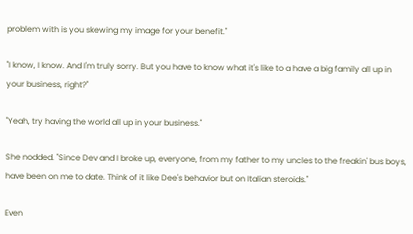problem with is you skewing my image for your benefit."

"I know, I know. And I'm truly sorry. But you have to know what it's like to a have a big family all up in your business, right?"

"Yeah, try having the world all up in your business."

She nodded. "Since Dev and I broke up, everyone, from my father to my uncles to the freakin' bus boys, have been on me to date. Think of it like Dee's behavior but on Italian steroids."

Even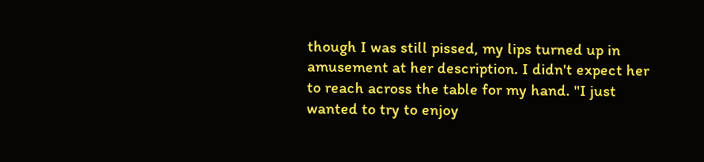though I was still pissed, my lips turned up in amusement at her description. I didn't expect her to reach across the table for my hand. "I just wanted to try to enjoy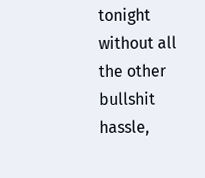tonight without all the other bullshit hassle,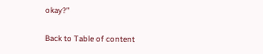okay?"

Back to Table of content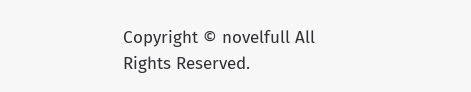Copyright © novelfull All Rights Reserved.